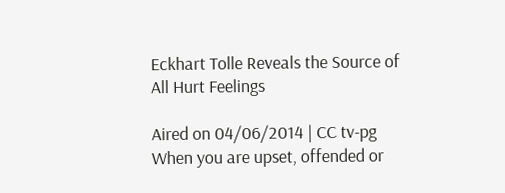Eckhart Tolle Reveals the Source of All Hurt Feelings

Aired on 04/06/2014 | CC tv-pg
When you are upset, offended or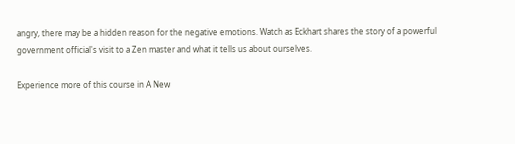angry, there may be a hidden reason for the negative emotions. Watch as Eckhart shares the story of a powerful government official's visit to a Zen master and what it tells us about ourselves.

Experience more of this course in A New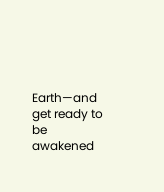Earth—and get ready to be awakened